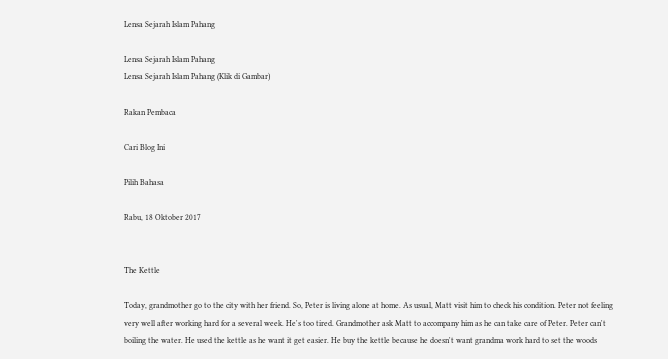Lensa Sejarah Islam Pahang

Lensa Sejarah Islam Pahang
Lensa Sejarah Islam Pahang (Klik di Gambar)

Rakan Pembaca

Cari Blog Ini

Pilih Bahasa

Rabu, 18 Oktober 2017


The Kettle

Today, grandmother go to the city with her friend. So, Peter is living alone at home. As usual, Matt visit him to check his condition. Peter not feeling very well after working hard for a several week. He's too tired. Grandmother ask Matt to accompany him as he can take care of Peter. Peter can't boiling the water. He used the kettle as he want it get easier. He buy the kettle because he doesn't want grandma work hard to set the woods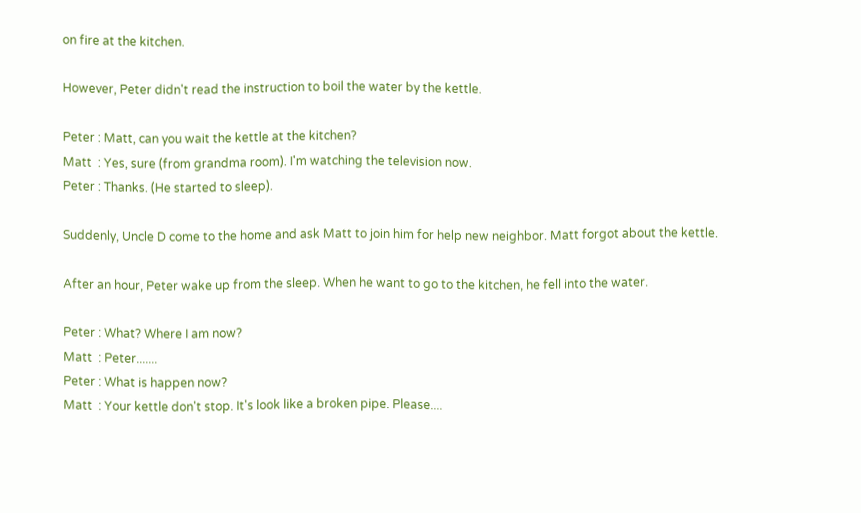on fire at the kitchen.

However, Peter didn't read the instruction to boil the water by the kettle.

Peter : Matt, can you wait the kettle at the kitchen?
Matt  : Yes, sure (from grandma room). I'm watching the television now.
Peter : Thanks. (He started to sleep).

Suddenly, Uncle D come to the home and ask Matt to join him for help new neighbor. Matt forgot about the kettle.

After an hour, Peter wake up from the sleep. When he want to go to the kitchen, he fell into the water.

Peter : What? Where I am now?
Matt  : Peter.......
Peter : What is happen now?
Matt  : Your kettle don't stop. It's look like a broken pipe. Please....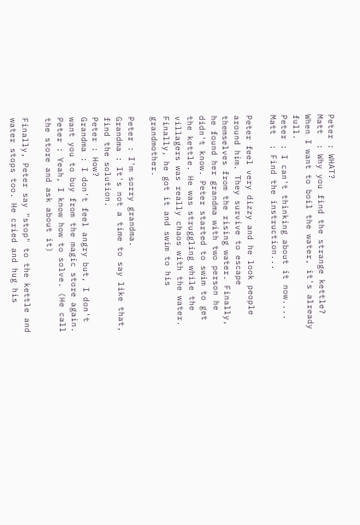Peter : WHAT?
Matt  : Why you find the strange kettle? When I want to boil the water, it's already full.
Peter : I can't thinking about it now....
Matt  : Find the instruction...

Peter feel very dizzy and he look people around him. They survive to escape themselves from the rising water. Finally, he found her grandma with two person he didn't know. Peter started to swim to get the kettle. He was struggling while the villagers was really chaos with the water. Finally, he got it and swim to his grandmother.

Peter : I'm sorry grandma.
Grandma : It's not a time to say like that, find the solution.
Peter : How?
Grandma : I don't feel angry but, I don't want you to buy from the magic store again.
Peter : Yeah, I know how to solve. (He call the store and ask about it)

Finally, Peter say "stop" to the kettle and water stops too. He cried and hug his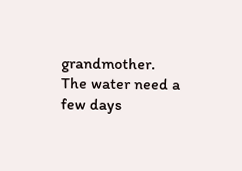grandmother. The water need a few days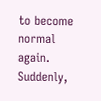to become normal again. Suddenly,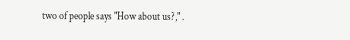two of people says "How about us?," .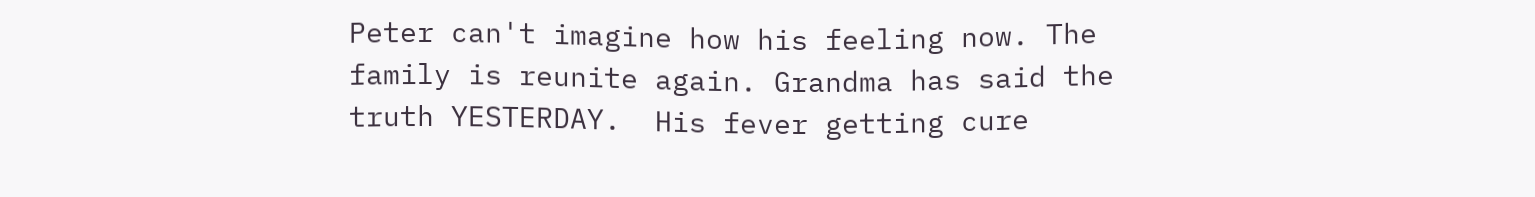Peter can't imagine how his feeling now. The family is reunite again. Grandma has said the truth YESTERDAY.  His fever getting cure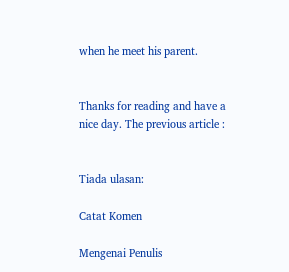when he meet his parent.


Thanks for reading and have a nice day. The previous article :


Tiada ulasan:

Catat Komen

Mengenai Penulis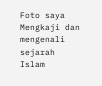Foto saya
Mengkaji dan mengenali sejarah Islam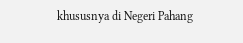khususnya di Negeri Pahang